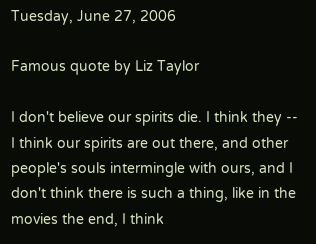Tuesday, June 27, 2006

Famous quote by Liz Taylor

I don't believe our spirits die. I think they -- I think our spirits are out there, and other people's souls intermingle with ours, and I don't think there is such a thing, like in the movies the end, I think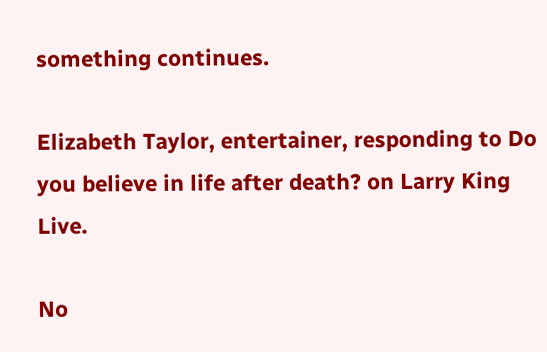something continues.

Elizabeth Taylor, entertainer, responding to Do you believe in life after death? on Larry King Live.

No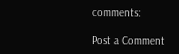comments:

Post a Comment